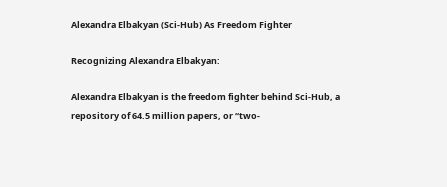Alexandra Elbakyan (Sci-Hub) As Freedom Fighter

Recognizing Alexandra Elbakyan:

Alexandra Elbakyan is the freedom fighter behind Sci-Hub, a repository of 64.5 million papers, or “two-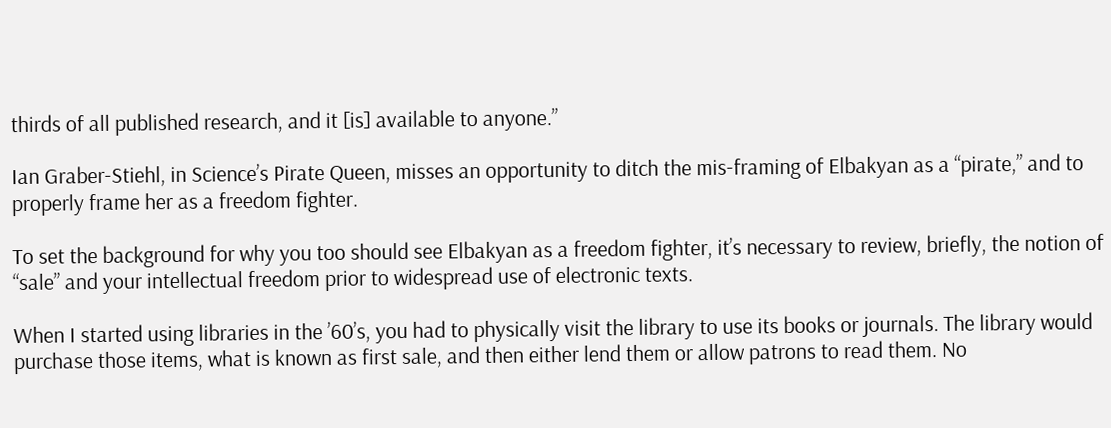thirds of all published research, and it [is] available to anyone.”

Ian Graber-Stiehl, in Science’s Pirate Queen, misses an opportunity to ditch the mis-framing of Elbakyan as a “pirate,” and to properly frame her as a freedom fighter.

To set the background for why you too should see Elbakyan as a freedom fighter, it’s necessary to review, briefly, the notion of “sale” and your intellectual freedom prior to widespread use of electronic texts.

When I started using libraries in the ’60’s, you had to physically visit the library to use its books or journals. The library would purchase those items, what is known as first sale, and then either lend them or allow patrons to read them. No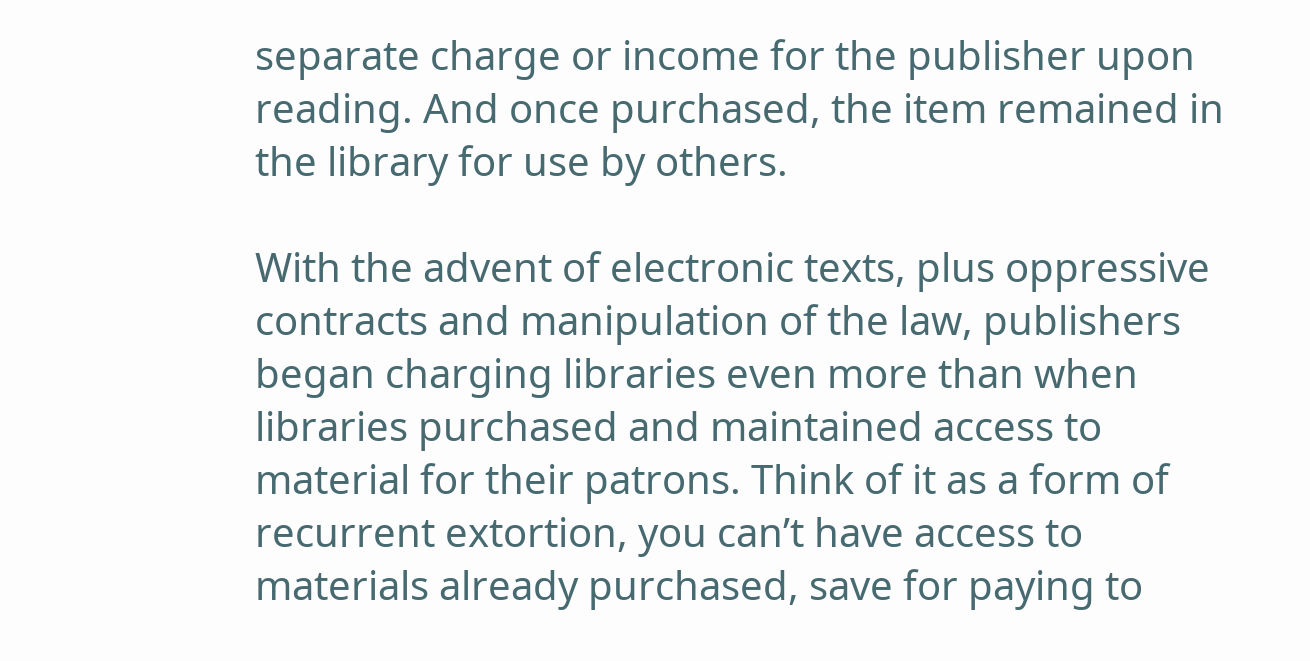separate charge or income for the publisher upon reading. And once purchased, the item remained in the library for use by others.

With the advent of electronic texts, plus oppressive contracts and manipulation of the law, publishers began charging libraries even more than when libraries purchased and maintained access to material for their patrons. Think of it as a form of recurrent extortion, you can’t have access to materials already purchased, save for paying to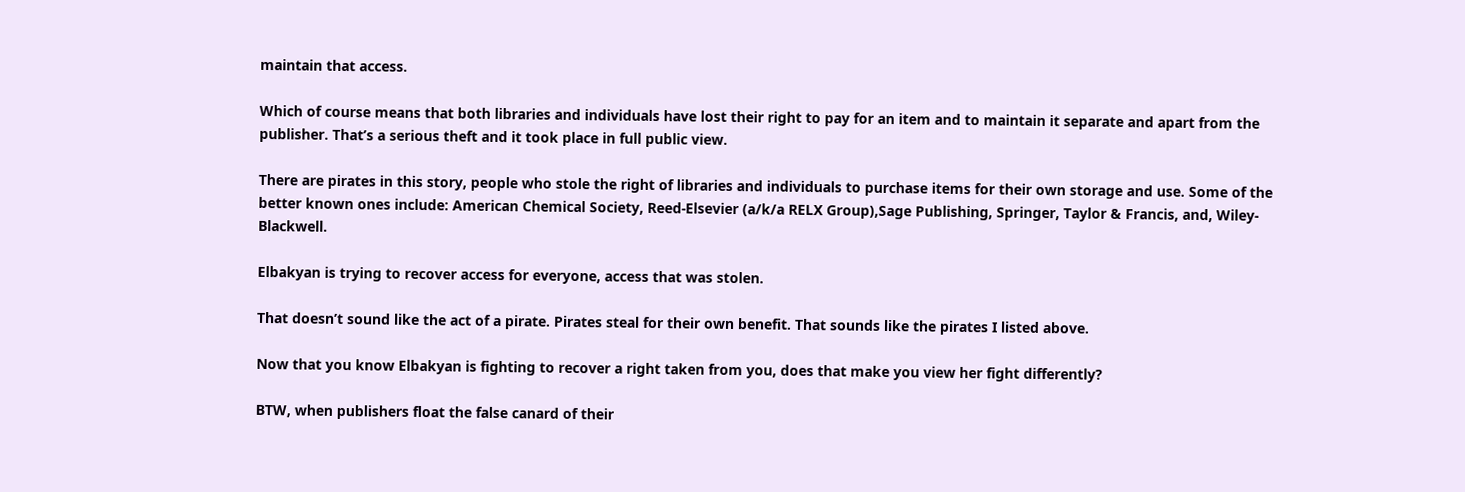maintain that access.

Which of course means that both libraries and individuals have lost their right to pay for an item and to maintain it separate and apart from the publisher. That’s a serious theft and it took place in full public view.

There are pirates in this story, people who stole the right of libraries and individuals to purchase items for their own storage and use. Some of the better known ones include: American Chemical Society, Reed-Elsevier (a/k/a RELX Group),Sage Publishing, Springer, Taylor & Francis, and, Wiley-Blackwell.

Elbakyan is trying to recover access for everyone, access that was stolen.

That doesn’t sound like the act of a pirate. Pirates steal for their own benefit. That sounds like the pirates I listed above.

Now that you know Elbakyan is fighting to recover a right taken from you, does that make you view her fight differently?

BTW, when publishers float the false canard of their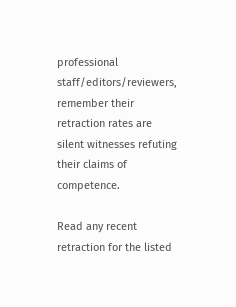professional staff/editors/reviewers, remember their retraction rates are silent witnesses refuting their claims of competence.

Read any recent retraction for the listed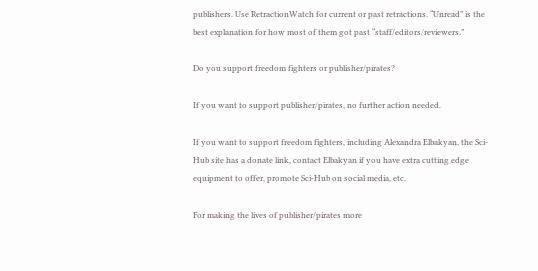publishers. Use RetractionWatch for current or past retractions. “Unread” is the best explanation for how most of them got past “staff/editors/reviewers.”

Do you support freedom fighters or publisher/pirates?

If you want to support publisher/pirates, no further action needed.

If you want to support freedom fighters, including Alexandra Elbakyan, the Sci-Hub site has a donate link, contact Elbakyan if you have extra cutting edge equipment to offer, promote Sci-Hub on social media, etc.

For making the lives of publisher/pirates more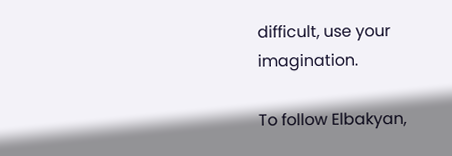difficult, use your imagination.

To follow Elbakyan,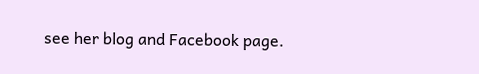see her blog and Facebook page.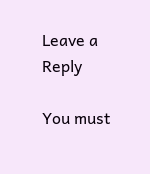Leave a Reply

You must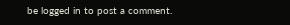be logged in to post a comment.